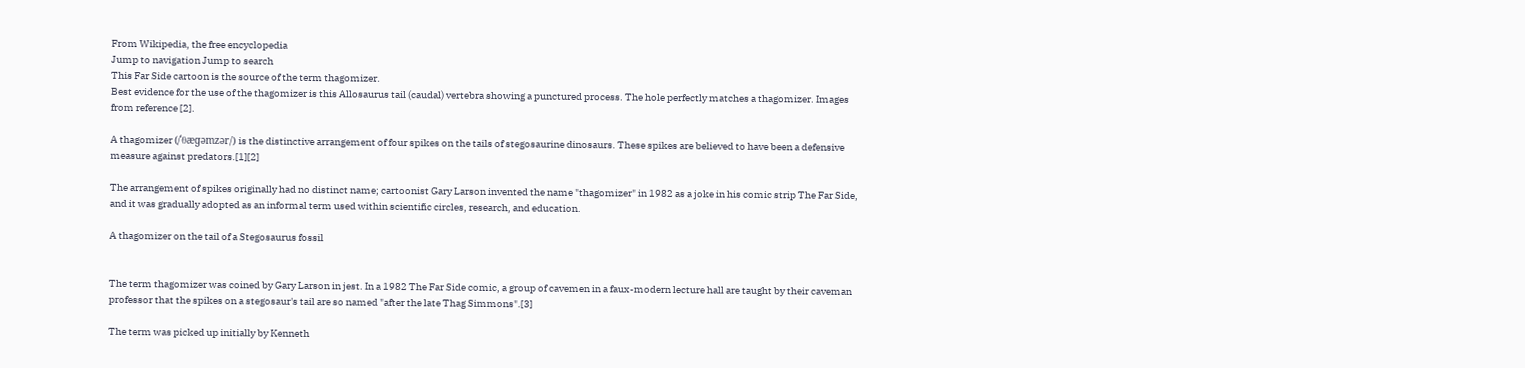From Wikipedia, the free encyclopedia
Jump to navigation Jump to search
This Far Side cartoon is the source of the term thagomizer.
Best evidence for the use of the thagomizer is this Allosaurus tail (caudal) vertebra showing a punctured process. The hole perfectly matches a thagomizer. Images from reference [2].

A thagomizer (/ˈθæɡəmzər/) is the distinctive arrangement of four spikes on the tails of stegosaurine dinosaurs. These spikes are believed to have been a defensive measure against predators.[1][2]

The arrangement of spikes originally had no distinct name; cartoonist Gary Larson invented the name "thagomizer" in 1982 as a joke in his comic strip The Far Side, and it was gradually adopted as an informal term used within scientific circles, research, and education.

A thagomizer on the tail of a Stegosaurus fossil


The term thagomizer was coined by Gary Larson in jest. In a 1982 The Far Side comic, a group of cavemen in a faux-modern lecture hall are taught by their caveman professor that the spikes on a stegosaur's tail are so named "after the late Thag Simmons".[3]

The term was picked up initially by Kenneth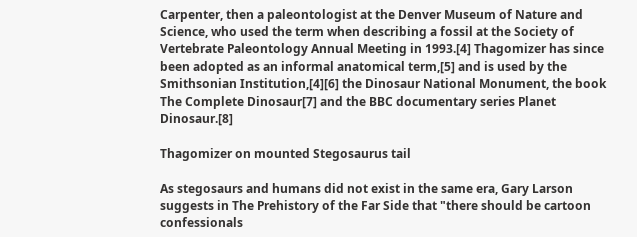Carpenter, then a paleontologist at the Denver Museum of Nature and Science, who used the term when describing a fossil at the Society of Vertebrate Paleontology Annual Meeting in 1993.[4] Thagomizer has since been adopted as an informal anatomical term,[5] and is used by the Smithsonian Institution,[4][6] the Dinosaur National Monument, the book The Complete Dinosaur[7] and the BBC documentary series Planet Dinosaur.[8]

Thagomizer on mounted Stegosaurus tail

As stegosaurs and humans did not exist in the same era, Gary Larson suggests in The Prehistory of the Far Side that "there should be cartoon confessionals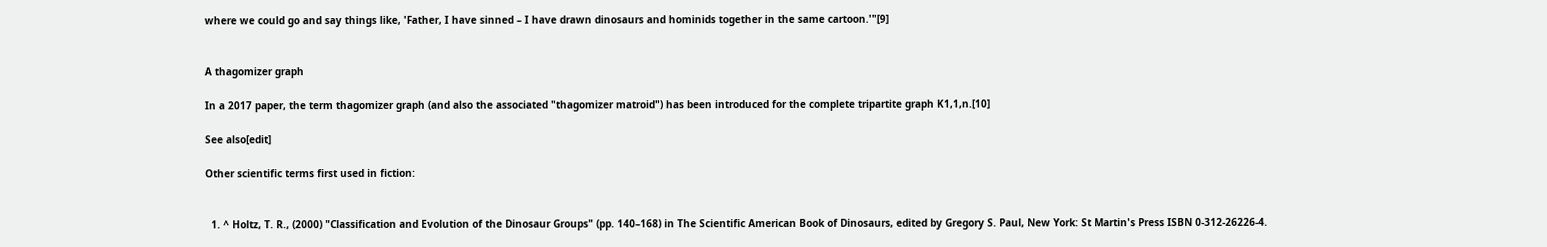where we could go and say things like, 'Father, I have sinned – I have drawn dinosaurs and hominids together in the same cartoon.'"[9]


A thagomizer graph

In a 2017 paper, the term thagomizer graph (and also the associated "thagomizer matroid") has been introduced for the complete tripartite graph K1,1,n.[10]

See also[edit]

Other scientific terms first used in fiction:


  1. ^ Holtz, T. R., (2000) "Classification and Evolution of the Dinosaur Groups" (pp. 140–168) in The Scientific American Book of Dinosaurs, edited by Gregory S. Paul, New York: St Martin's Press ISBN 0-312-26226-4.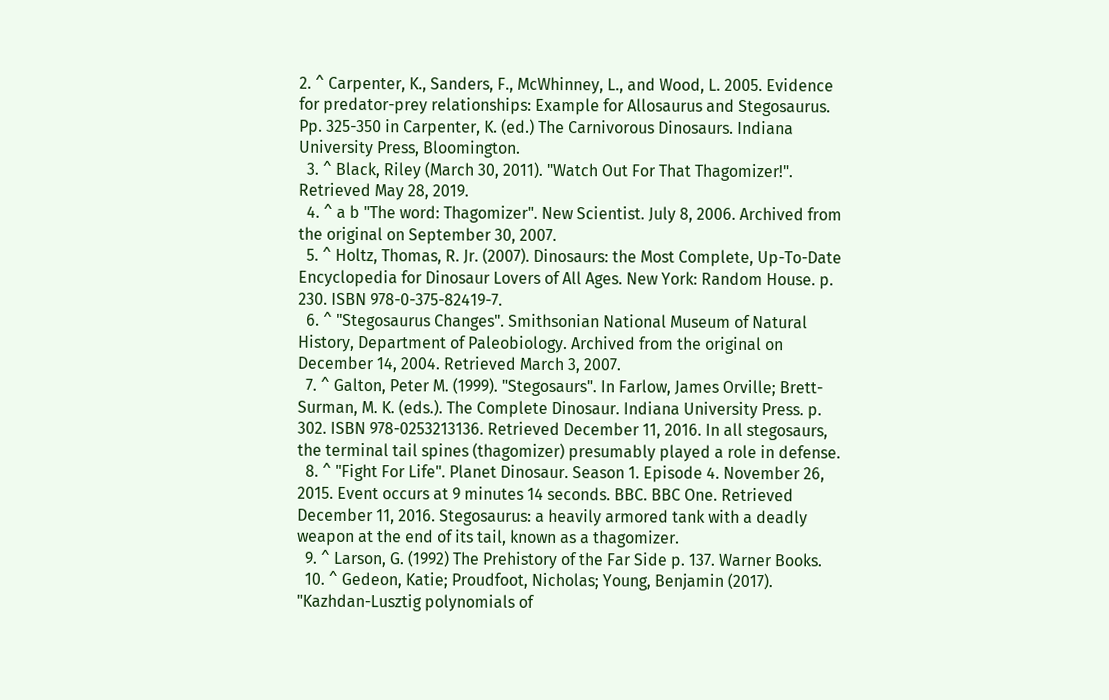2. ^ Carpenter, K., Sanders, F., McWhinney, L., and Wood, L. 2005. Evidence for predator-prey relationships: Example for Allosaurus and Stegosaurus. Pp. 325-350 in Carpenter, K. (ed.) The Carnivorous Dinosaurs. Indiana University Press, Bloomington.
  3. ^ Black, Riley (March 30, 2011). "Watch Out For That Thagomizer!". Retrieved May 28, 2019.
  4. ^ a b "The word: Thagomizer". New Scientist. July 8, 2006. Archived from the original on September 30, 2007.
  5. ^ Holtz, Thomas, R. Jr. (2007). Dinosaurs: the Most Complete, Up-To-Date Encyclopedia for Dinosaur Lovers of All Ages. New York: Random House. p. 230. ISBN 978-0-375-82419-7.
  6. ^ "Stegosaurus Changes". Smithsonian National Museum of Natural History, Department of Paleobiology. Archived from the original on December 14, 2004. Retrieved March 3, 2007.
  7. ^ Galton, Peter M. (1999). "Stegosaurs". In Farlow, James Orville; Brett-Surman, M. K. (eds.). The Complete Dinosaur. Indiana University Press. p. 302. ISBN 978-0253213136. Retrieved December 11, 2016. In all stegosaurs, the terminal tail spines (thagomizer) presumably played a role in defense.
  8. ^ "Fight For Life". Planet Dinosaur. Season 1. Episode 4. November 26, 2015. Event occurs at 9 minutes 14 seconds. BBC. BBC One. Retrieved December 11, 2016. Stegosaurus: a heavily armored tank with a deadly weapon at the end of its tail, known as a thagomizer.
  9. ^ Larson, G. (1992) The Prehistory of the Far Side p. 137. Warner Books.
  10. ^ Gedeon, Katie; Proudfoot, Nicholas; Young, Benjamin (2017). "Kazhdan-Lusztig polynomials of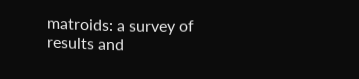matroids: a survey of results and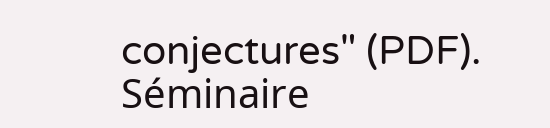conjectures" (PDF). Séminaire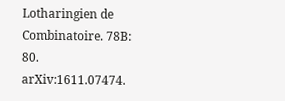Lotharingien de Combinatoire. 78B: 80. arXiv:1611.07474.